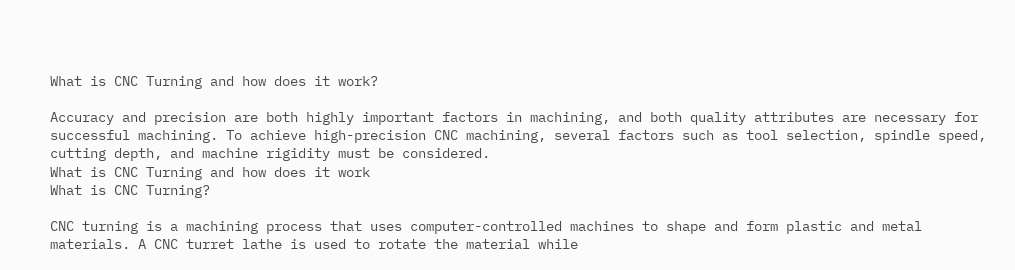What is CNC Turning and how does it work?

Accuracy and precision are both highly important factors in machining, and both quality attributes are necessary for successful machining. To achieve high-precision CNC machining, several factors such as tool selection, spindle speed, cutting depth, and machine rigidity must be considered.
What is CNC Turning and how does it work
What is CNC Turning?

CNC turning is a machining process that uses computer-controlled machines to shape and form plastic and metal materials. A CNC turret lathe is used to rotate the material while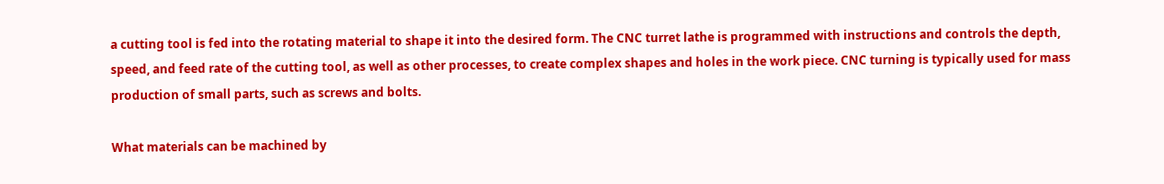a cutting tool is fed into the rotating material to shape it into the desired form. The CNC turret lathe is programmed with instructions and controls the depth, speed, and feed rate of the cutting tool, as well as other processes, to create complex shapes and holes in the work piece. CNC turning is typically used for mass production of small parts, such as screws and bolts.

What materials can be machined by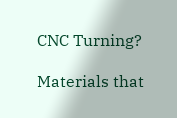CNC Turning?

Materials that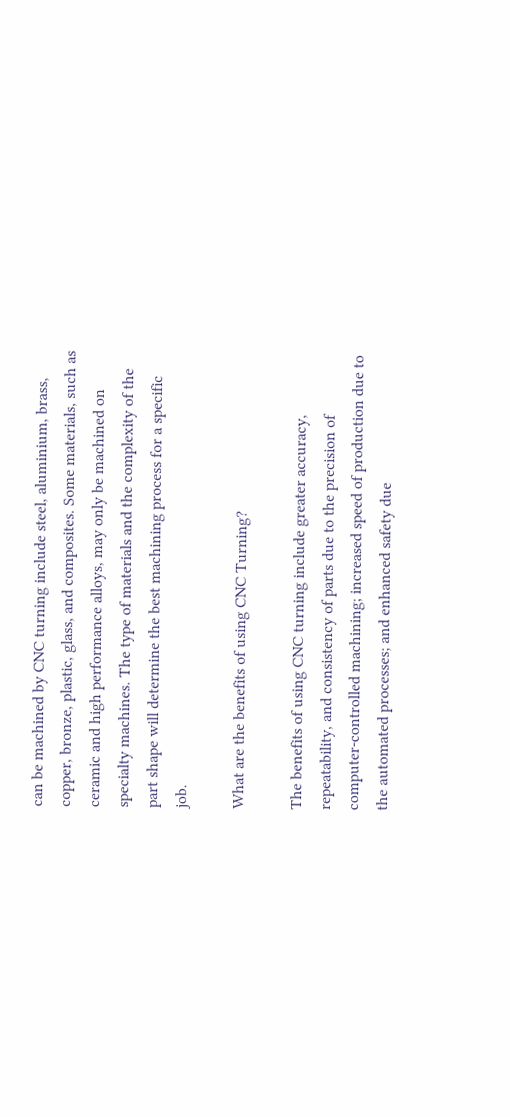can be machined by CNC turning include steel, aluminium, brass, copper, bronze, plastic, glass, and composites. Some materials, such as ceramic and high performance alloys, may only be machined on specialty machines. The type of materials and the complexity of the part shape will determine the best machining process for a specific job.

What are the benefits of using CNC Turning?

The benefits of using CNC turning include greater accuracy, repeatability, and consistency of parts due to the precision of computer-controlled machining; increased speed of production due to the automated processes; and enhanced safety due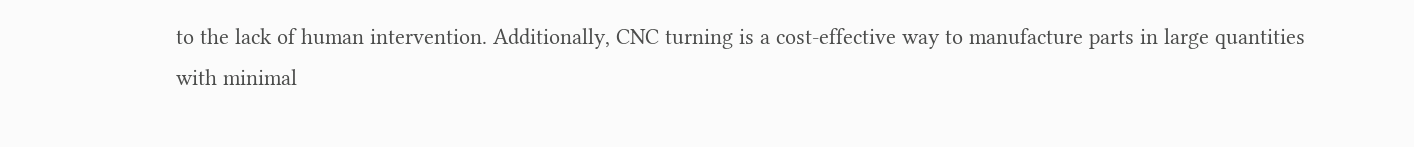to the lack of human intervention. Additionally, CNC turning is a cost-effective way to manufacture parts in large quantities with minimal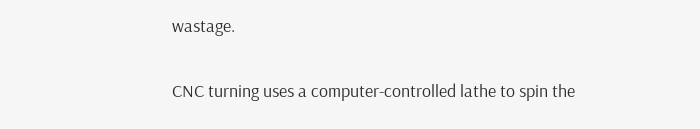wastage.

CNC turning uses a computer-controlled lathe to spin the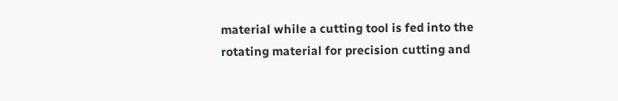material while a cutting tool is fed into the rotating material for precision cutting and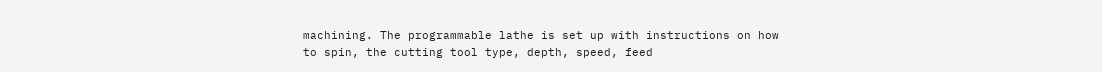machining. The programmable lathe is set up with instructions on how to spin, the cutting tool type, depth, speed, feed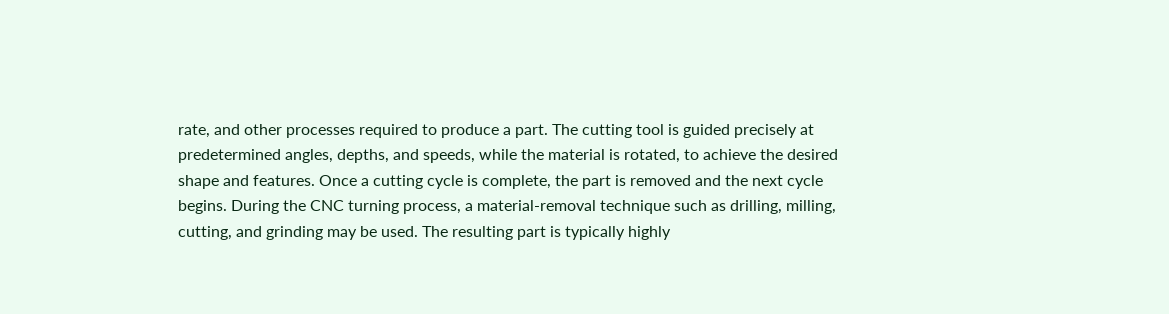rate, and other processes required to produce a part. The cutting tool is guided precisely at predetermined angles, depths, and speeds, while the material is rotated, to achieve the desired shape and features. Once a cutting cycle is complete, the part is removed and the next cycle begins. During the CNC turning process, a material-removal technique such as drilling, milling, cutting, and grinding may be used. The resulting part is typically highly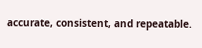accurate, consistent, and repeatable.